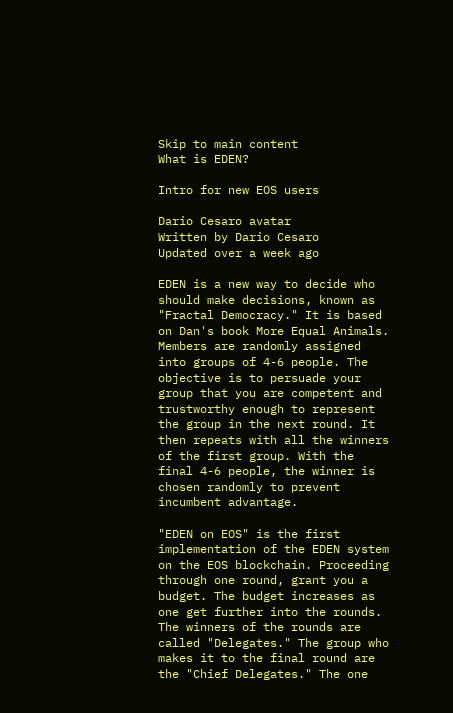Skip to main content
What is EDEN?

Intro for new EOS users

Dario Cesaro avatar
Written by Dario Cesaro
Updated over a week ago

EDEN is a new way to decide who should make decisions, known as "Fractal Democracy." It is based on Dan's book More Equal Animals. Members are randomly assigned into groups of 4-6 people. The objective is to persuade your group that you are competent and trustworthy enough to represent the group in the next round. It then repeats with all the winners of the first group. With the final 4-6 people, the winner is chosen randomly to prevent incumbent advantage.

"EDEN on EOS" is the first implementation of the EDEN system on the EOS blockchain. Proceeding through one round, grant you a budget. The budget increases as one get further into the rounds. The winners of the rounds are called "Delegates." The group who makes it to the final round are the "Chief Delegates." The one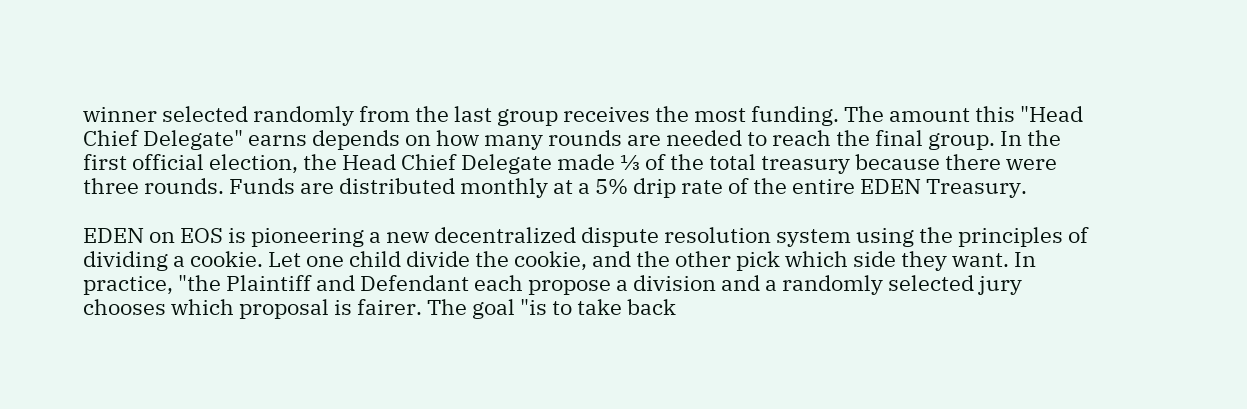winner selected randomly from the last group receives the most funding. The amount this "Head Chief Delegate" earns depends on how many rounds are needed to reach the final group. In the first official election, the Head Chief Delegate made ⅓ of the total treasury because there were three rounds. Funds are distributed monthly at a 5% drip rate of the entire EDEN Treasury.

EDEN on EOS is pioneering a new decentralized dispute resolution system using the principles of dividing a cookie. Let one child divide the cookie, and the other pick which side they want. In practice, "the Plaintiff and Defendant each propose a division and a randomly selected jury chooses which proposal is fairer. The goal "is to take back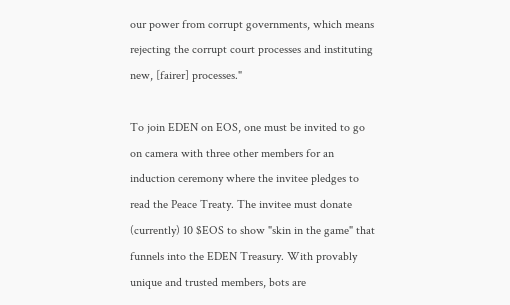our power from corrupt governments, which means rejecting the corrupt court processes and instituting new, [fairer] processes."

To join EDEN on EOS, one must be invited to go on camera with three other members for an induction ceremony where the invitee pledges to read the Peace Treaty. The invitee must donate (currently) 10 $EOS to show "skin in the game" that funnels into the EDEN Treasury. With provably unique and trusted members, bots are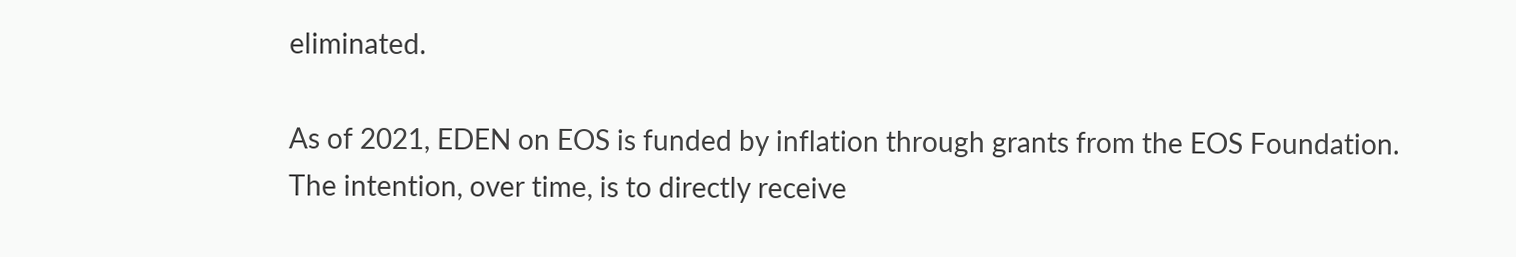eliminated.

As of 2021, EDEN on EOS is funded by inflation through grants from the EOS Foundation. The intention, over time, is to directly receive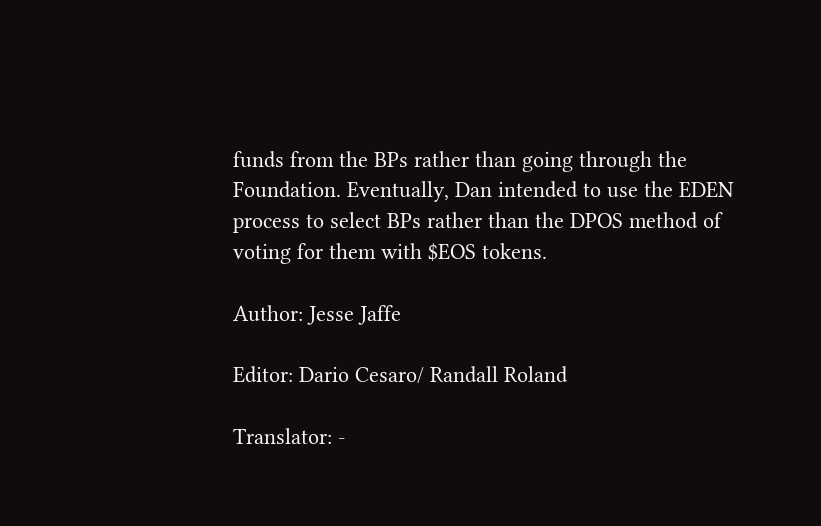funds from the BPs rather than going through the Foundation. Eventually, Dan intended to use the EDEN process to select BPs rather than the DPOS method of voting for them with $EOS tokens.

Author: Jesse Jaffe

Editor: Dario Cesaro/ Randall Roland

Translator: -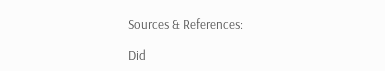Sources & References:

Did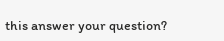this answer your question?